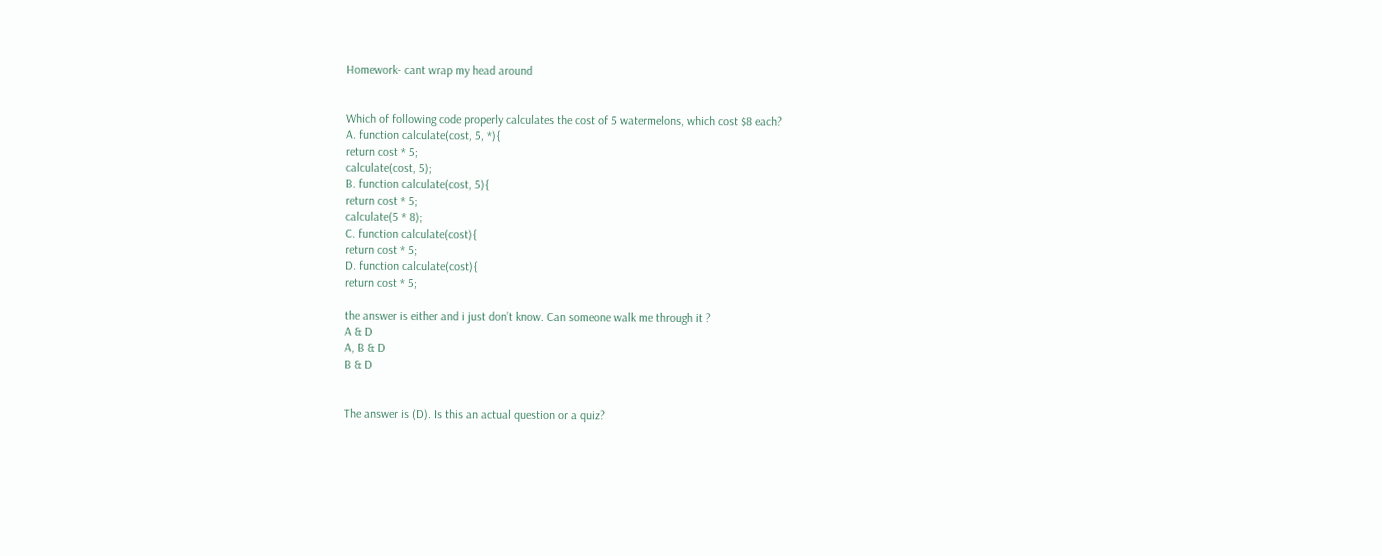Homework- cant wrap my head around


Which of following code properly calculates the cost of 5 watermelons, which cost $8 each?
A. function calculate(cost, 5, *){
return cost * 5;
calculate(cost, 5);
B. function calculate(cost, 5){
return cost * 5;
calculate(5 * 8);
C. function calculate(cost){
return cost * 5;
D. function calculate(cost){
return cost * 5;

the answer is either and i just don’t know. Can someone walk me through it ?
A & D
A, B & D
B & D


The answer is (D). Is this an actual question or a quiz?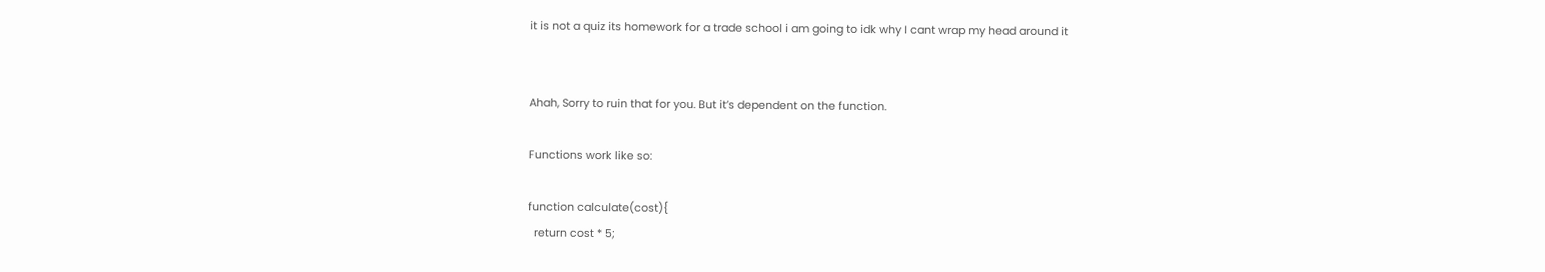it is not a quiz its homework for a trade school i am going to idk why I cant wrap my head around it


Ahah, Sorry to ruin that for you. But it’s dependent on the function.

Functions work like so:

function calculate(cost){
  return cost * 5;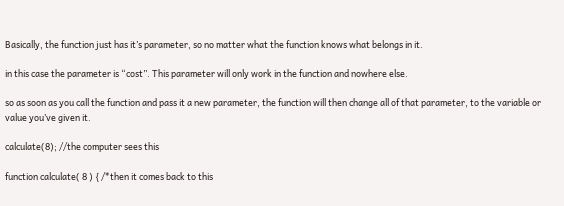Basically, the function just has it’s parameter, so no matter what the function knows what belongs in it.

in this case the parameter is “cost”. This parameter will only work in the function and nowhere else.

so as soon as you call the function and pass it a new parameter, the function will then change all of that parameter, to the variable or value you’ve given it.

calculate(8); //the computer sees this

function calculate( 8 ) { /*then it comes back to this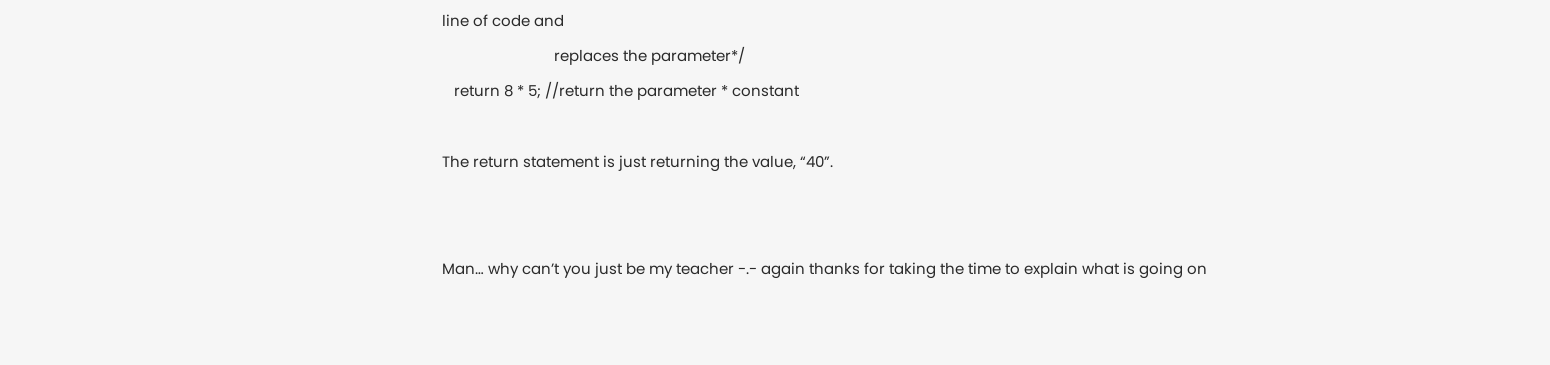line of code and
                            replaces the parameter*/
   return 8 * 5; //return the parameter * constant

The return statement is just returning the value, “40”.


Man… why can’t you just be my teacher -.- again thanks for taking the time to explain what is going on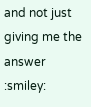and not just giving me the answer :smiley: